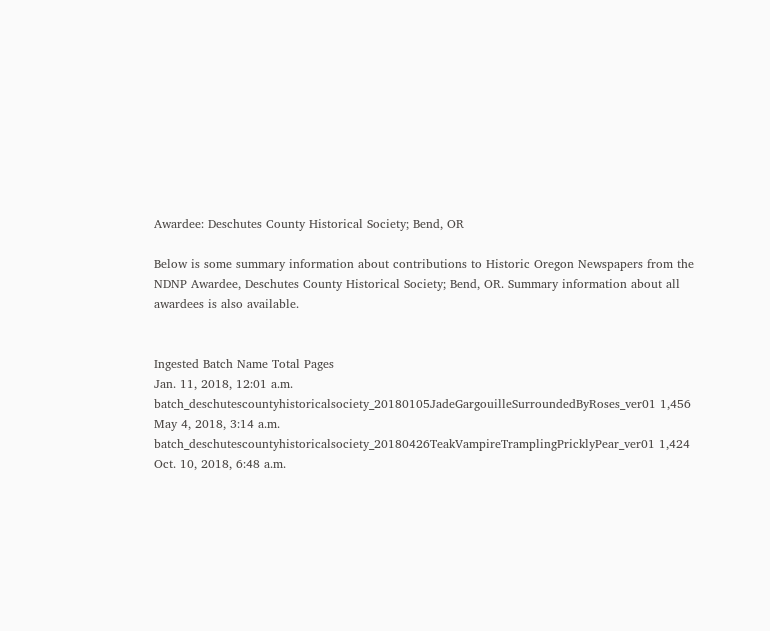Awardee: Deschutes County Historical Society; Bend, OR

Below is some summary information about contributions to Historic Oregon Newspapers from the NDNP Awardee, Deschutes County Historical Society; Bend, OR. Summary information about all awardees is also available.


Ingested Batch Name Total Pages
Jan. 11, 2018, 12:01 a.m. batch_deschutescountyhistoricalsociety_20180105JadeGargouilleSurroundedByRoses_ver01 1,456
May 4, 2018, 3:14 a.m. batch_deschutescountyhistoricalsociety_20180426TeakVampireTramplingPricklyPear_ver01 1,424
Oct. 10, 2018, 6:48 a.m.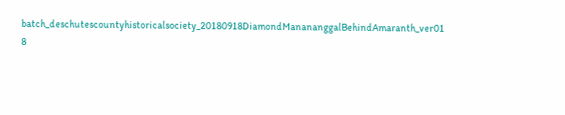batch_deschutescountyhistoricalsociety_20180918DiamondManananggalBehindAmaranth_ver01 8